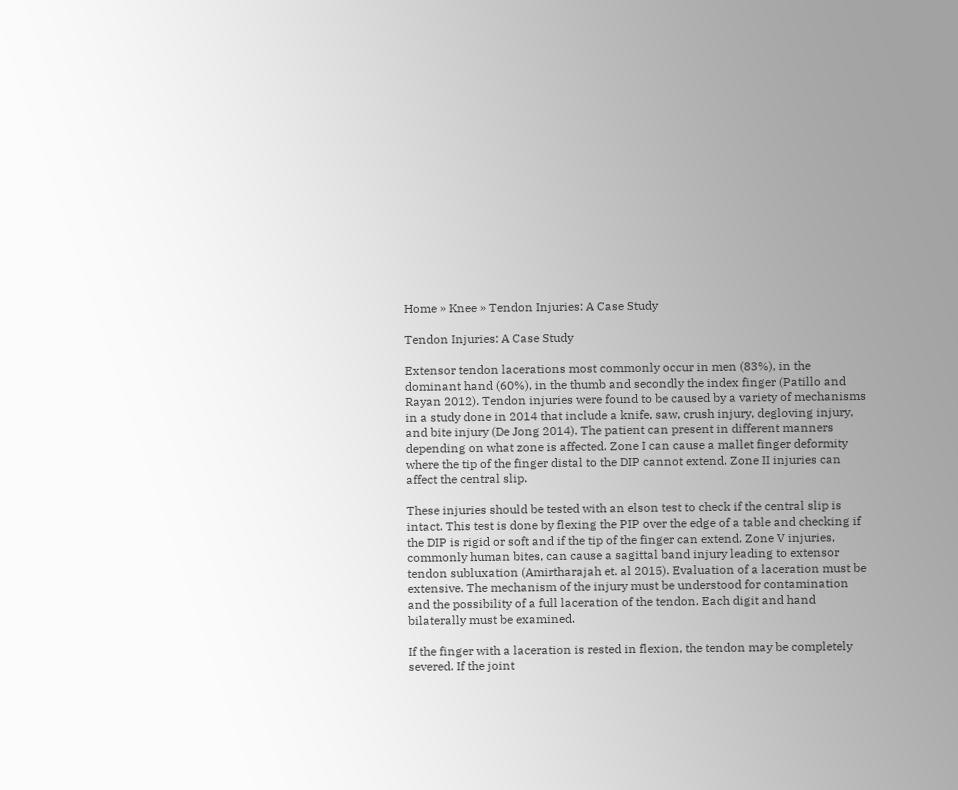Home » Knee » Tendon Injuries: A Case Study

Tendon Injuries: A Case Study

Extensor tendon lacerations most commonly occur in men (83%), in the dominant hand (60%), in the thumb and secondly the index finger (Patillo and Rayan 2012). Tendon injuries were found to be caused by a variety of mechanisms in a study done in 2014 that include a knife, saw, crush injury, degloving injury, and bite injury (De Jong 2014). The patient can present in different manners depending on what zone is affected. Zone I can cause a mallet finger deformity where the tip of the finger distal to the DIP cannot extend. Zone II injuries can affect the central slip.

These injuries should be tested with an elson test to check if the central slip is intact. This test is done by flexing the PIP over the edge of a table and checking if the DIP is rigid or soft and if the tip of the finger can extend. Zone V injuries, commonly human bites, can cause a sagittal band injury leading to extensor tendon subluxation (Amirtharajah et. al 2015). Evaluation of a laceration must be extensive. The mechanism of the injury must be understood for contamination and the possibility of a full laceration of the tendon. Each digit and hand bilaterally must be examined.

If the finger with a laceration is rested in flexion, the tendon may be completely severed. If the joint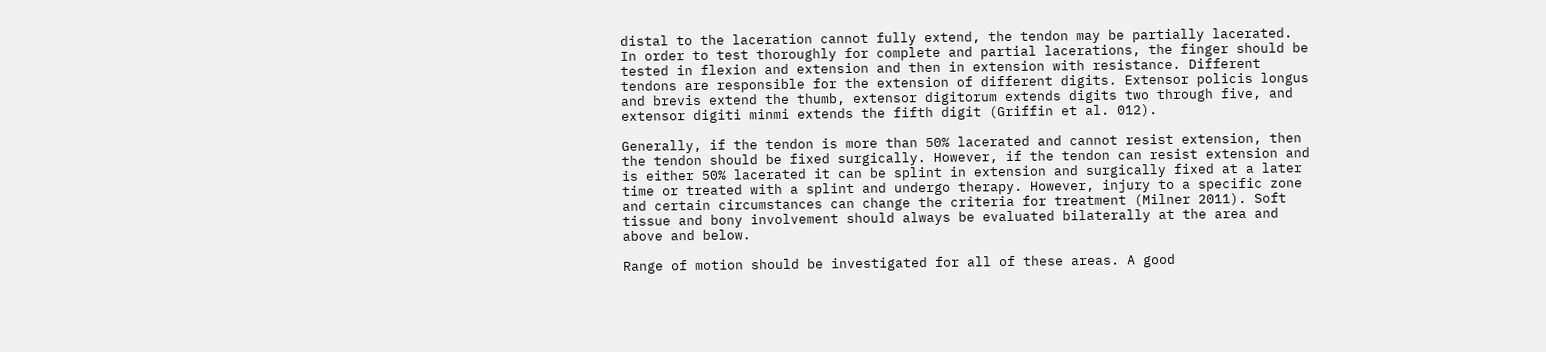distal to the laceration cannot fully extend, the tendon may be partially lacerated. In order to test thoroughly for complete and partial lacerations, the finger should be tested in flexion and extension and then in extension with resistance. Different tendons are responsible for the extension of different digits. Extensor policis longus and brevis extend the thumb, extensor digitorum extends digits two through five, and extensor digiti minmi extends the fifth digit (Griffin et al. 012).

Generally, if the tendon is more than 50% lacerated and cannot resist extension, then the tendon should be fixed surgically. However, if the tendon can resist extension and is either 50% lacerated it can be splint in extension and surgically fixed at a later time or treated with a splint and undergo therapy. However, injury to a specific zone and certain circumstances can change the criteria for treatment (Milner 2011). Soft tissue and bony involvement should always be evaluated bilaterally at the area and above and below.

Range of motion should be investigated for all of these areas. A good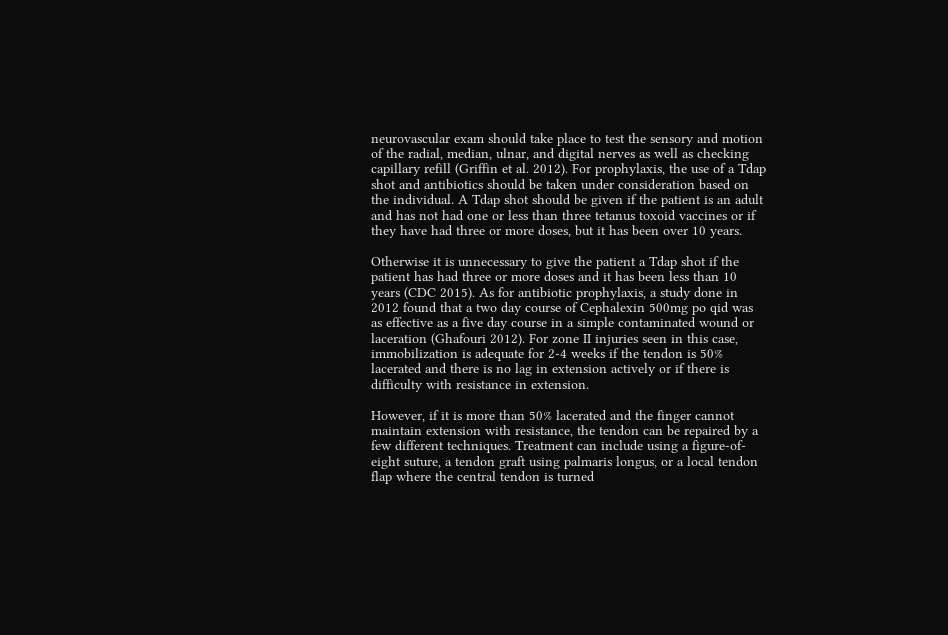neurovascular exam should take place to test the sensory and motion of the radial, median, ulnar, and digital nerves as well as checking capillary refill (Griffin et al. 2012). For prophylaxis, the use of a Tdap shot and antibiotics should be taken under consideration based on the individual. A Tdap shot should be given if the patient is an adult and has not had one or less than three tetanus toxoid vaccines or if they have had three or more doses, but it has been over 10 years.

Otherwise it is unnecessary to give the patient a Tdap shot if the patient has had three or more doses and it has been less than 10 years (CDC 2015). As for antibiotic prophylaxis, a study done in 2012 found that a two day course of Cephalexin 500mg po qid was as effective as a five day course in a simple contaminated wound or laceration (Ghafouri 2012). For zone II injuries seen in this case, immobilization is adequate for 2-4 weeks if the tendon is 50% lacerated and there is no lag in extension actively or if there is difficulty with resistance in extension.

However, if it is more than 50% lacerated and the finger cannot maintain extension with resistance, the tendon can be repaired by a few different techniques. Treatment can include using a figure-of-eight suture, a tendon graft using palmaris longus, or a local tendon flap where the central tendon is turned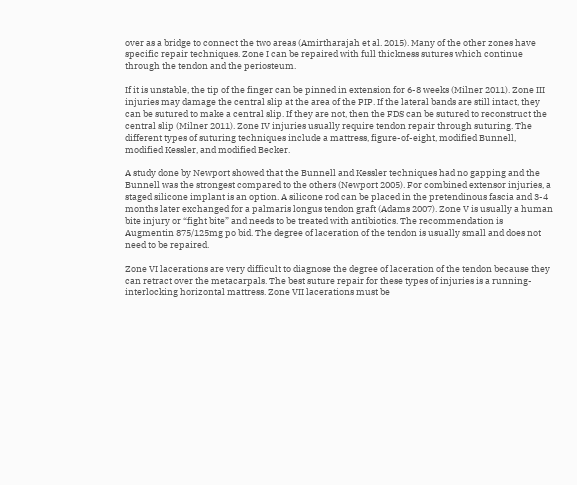over as a bridge to connect the two areas (Amirtharajah et al. 2015). Many of the other zones have specific repair techniques. Zone I can be repaired with full thickness sutures which continue through the tendon and the periosteum.

If it is unstable, the tip of the finger can be pinned in extension for 6-8 weeks (Milner 2011). Zone III injuries may damage the central slip at the area of the PIP. If the lateral bands are still intact, they can be sutured to make a central slip. If they are not, then the FDS can be sutured to reconstruct the central slip (Milner 2011). Zone IV injuries usually require tendon repair through suturing. The different types of suturing techniques include a mattress, figure-of-eight, modified Bunnell, modified Kessler, and modified Becker.

A study done by Newport showed that the Bunnell and Kessler techniques had no gapping and the Bunnell was the strongest compared to the others (Newport 2005). For combined extensor injuries, a staged silicone implant is an option. A silicone rod can be placed in the pretendinous fascia and 3-4 months later exchanged for a palmaris longus tendon graft (Adams 2007). Zone V is usually a human bite injury or “fight bite” and needs to be treated with antibiotics. The recommendation is Augmentin 875/125mg po bid. The degree of laceration of the tendon is usually small and does not need to be repaired.

Zone VI lacerations are very difficult to diagnose the degree of laceration of the tendon because they can retract over the metacarpals. The best suture repair for these types of injuries is a running-interlocking horizontal mattress. Zone VII lacerations must be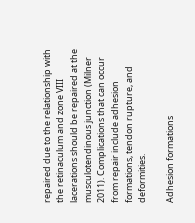repaired due to the relationship with the retinaculum and zone VIII lacerations should be repaired at the musculotendinous junction (Milner 2011). Complications that can occur from repair include adhesion formations, tendon rupture, and deformities.

Adhesion formations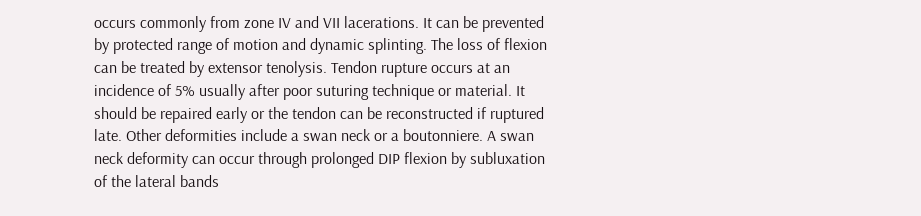occurs commonly from zone IV and VII lacerations. It can be prevented by protected range of motion and dynamic splinting. The loss of flexion can be treated by extensor tenolysis. Tendon rupture occurs at an incidence of 5% usually after poor suturing technique or material. It should be repaired early or the tendon can be reconstructed if ruptured late. Other deformities include a swan neck or a boutonniere. A swan neck deformity can occur through prolonged DIP flexion by subluxation of the lateral bands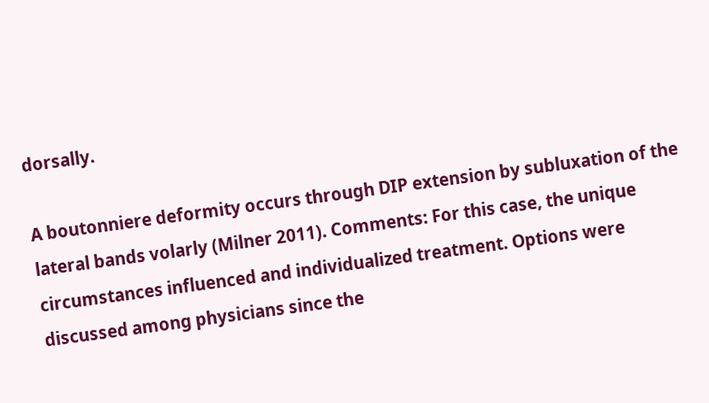dorsally.

A boutonniere deformity occurs through DIP extension by subluxation of the lateral bands volarly (Milner 2011). Comments: For this case, the unique circumstances influenced and individualized treatment. Options were discussed among physicians since the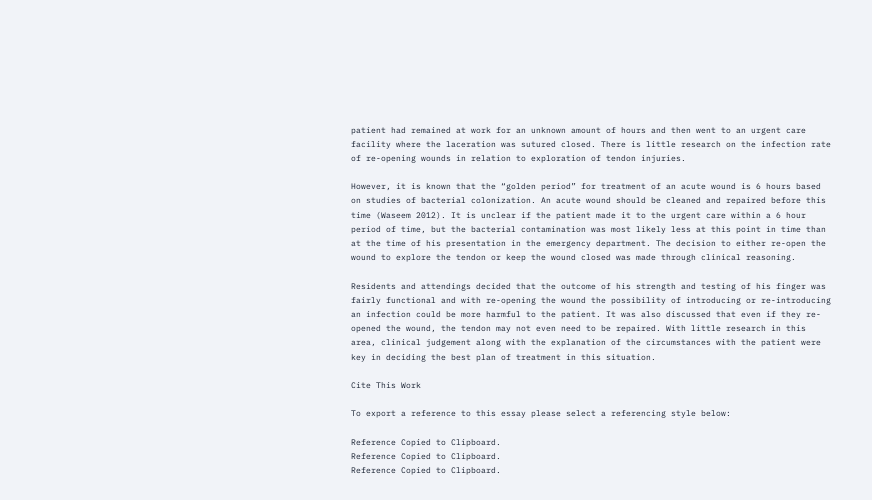patient had remained at work for an unknown amount of hours and then went to an urgent care facility where the laceration was sutured closed. There is little research on the infection rate of re-opening wounds in relation to exploration of tendon injuries.

However, it is known that the “golden period” for treatment of an acute wound is 6 hours based on studies of bacterial colonization. An acute wound should be cleaned and repaired before this time (Waseem 2012). It is unclear if the patient made it to the urgent care within a 6 hour period of time, but the bacterial contamination was most likely less at this point in time than at the time of his presentation in the emergency department. The decision to either re-open the wound to explore the tendon or keep the wound closed was made through clinical reasoning.

Residents and attendings decided that the outcome of his strength and testing of his finger was fairly functional and with re-opening the wound the possibility of introducing or re-introducing an infection could be more harmful to the patient. It was also discussed that even if they re-opened the wound, the tendon may not even need to be repaired. With little research in this area, clinical judgement along with the explanation of the circumstances with the patient were key in deciding the best plan of treatment in this situation.

Cite This Work

To export a reference to this essay please select a referencing style below:

Reference Copied to Clipboard.
Reference Copied to Clipboard.
Reference Copied to Clipboard.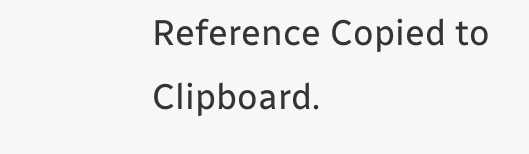Reference Copied to Clipboard.